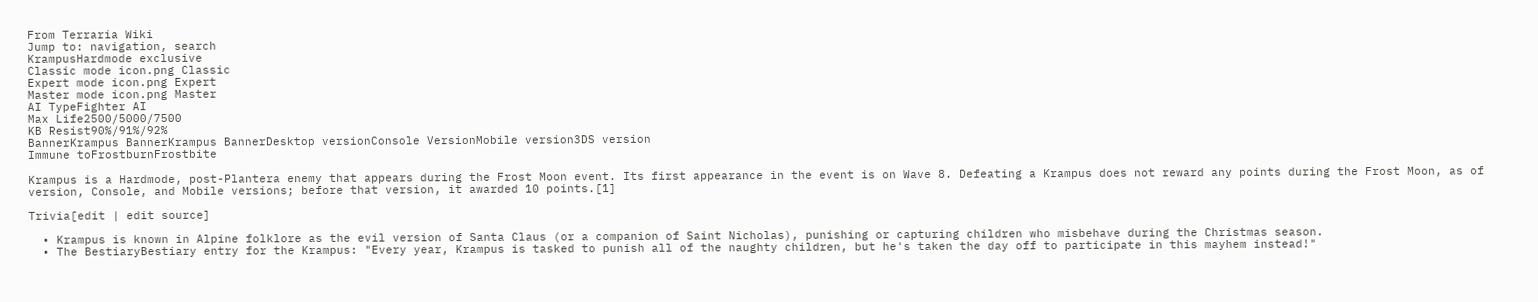From Terraria Wiki
Jump to: navigation, search
KrampusHardmode exclusive
Classic mode icon.png Classic
Expert mode icon.png Expert
Master mode icon.png Master
AI TypeFighter AI
Max Life2500/5000/7500
KB Resist90%/91%/92%
BannerKrampus BannerKrampus BannerDesktop versionConsole VersionMobile version3DS version
Immune toFrostburnFrostbite

Krampus is a Hardmode, post-Plantera enemy that appears during the Frost Moon event. Its first appearance in the event is on Wave 8. Defeating a Krampus does not reward any points during the Frost Moon, as of version, Console, and Mobile versions; before that version, it awarded 10 points.[1]

Trivia[edit | edit source]

  • Krampus is known in Alpine folklore as the evil version of Santa Claus (or a companion of Saint Nicholas), punishing or capturing children who misbehave during the Christmas season.
  • The BestiaryBestiary entry for the Krampus: "Every year, Krampus is tasked to punish all of the naughty children, but he's taken the day off to participate in this mayhem instead!"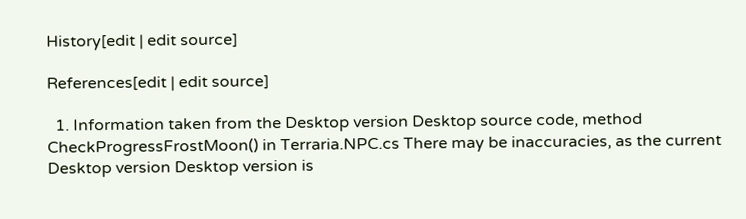History[edit | edit source]

References[edit | edit source]

  1. Information taken from the Desktop version Desktop source code, method CheckProgressFrostMoon() in Terraria.NPC.cs There may be inaccuracies, as the current Desktop version Desktop version is